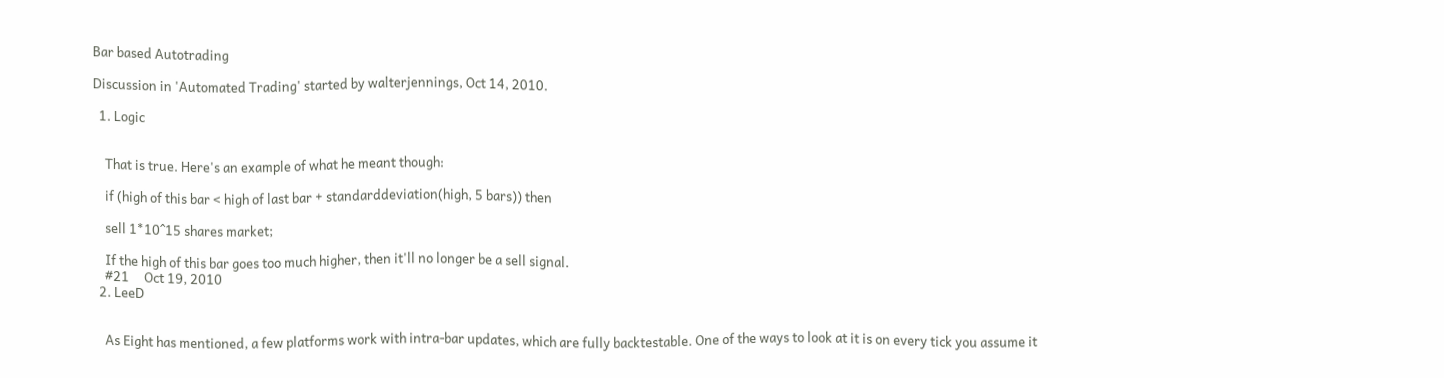Bar based Autotrading

Discussion in 'Automated Trading' started by walterjennings, Oct 14, 2010.

  1. Logic


    That is true. Here's an example of what he meant though:

    if (high of this bar < high of last bar + standarddeviation(high, 5 bars)) then

    sell 1*10^15 shares market;

    If the high of this bar goes too much higher, then it'll no longer be a sell signal.
    #21     Oct 19, 2010
  2. LeeD


    As Eight has mentioned, a few platforms work with intra-bar updates, which are fully backtestable. One of the ways to look at it is on every tick you assume it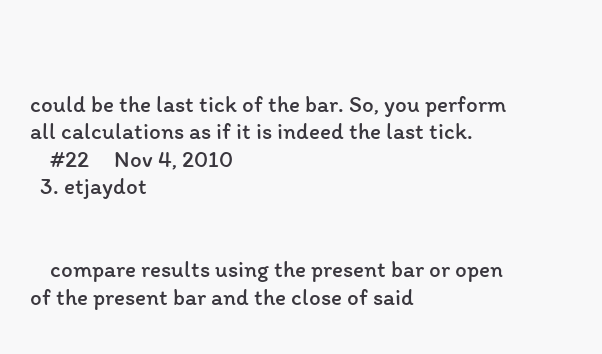could be the last tick of the bar. So, you perform all calculations as if it is indeed the last tick.
    #22     Nov 4, 2010
  3. etjaydot


    compare results using the present bar or open of the present bar and the close of said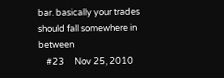bar. basically your trades should fall somewhere in between
    #23     Nov 25, 2010